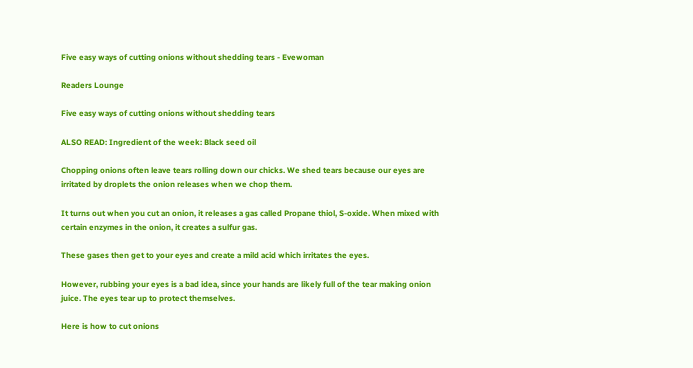Five easy ways of cutting onions without shedding tears - Evewoman

Readers Lounge

Five easy ways of cutting onions without shedding tears

ALSO READ: Ingredient of the week: Black seed oil

Chopping onions often leave tears rolling down our chicks. We shed tears because our eyes are irritated by droplets the onion releases when we chop them.

It turns out when you cut an onion, it releases a gas called Propane thiol, S-oxide. When mixed with certain enzymes in the onion, it creates a sulfur gas.

These gases then get to your eyes and create a mild acid which irritates the eyes.

However, rubbing your eyes is a bad idea, since your hands are likely full of the tear making onion juice. The eyes tear up to protect themselves.

Here is how to cut onions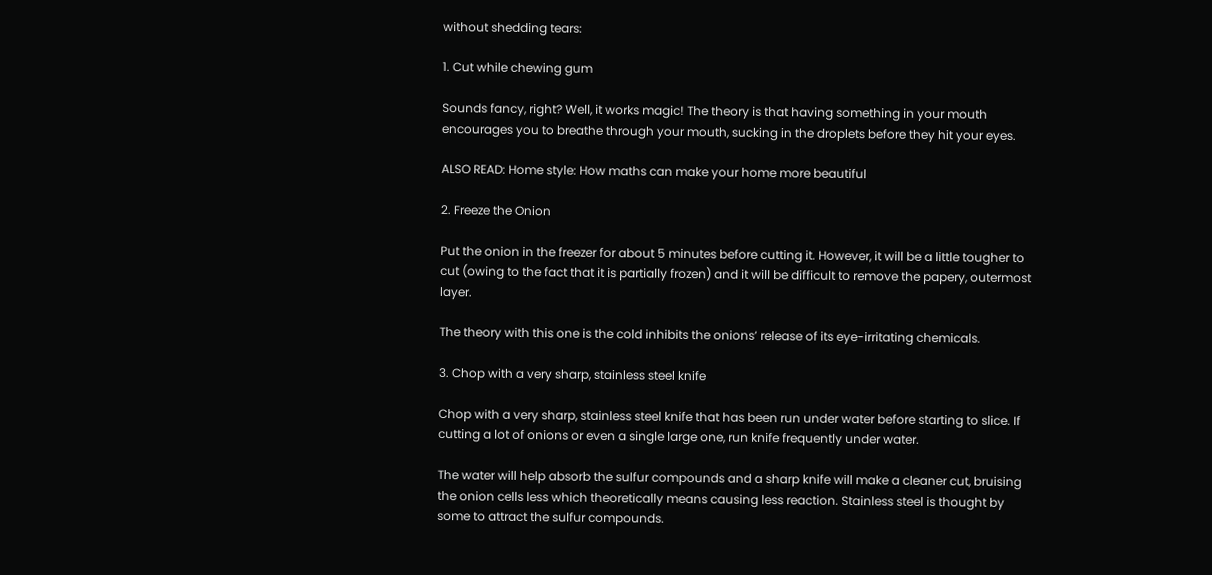without shedding tears:

1. Cut while chewing gum

Sounds fancy, right? Well, it works magic! The theory is that having something in your mouth encourages you to breathe through your mouth, sucking in the droplets before they hit your eyes.

ALSO READ: Home style: How maths can make your home more beautiful

2. Freeze the Onion

Put the onion in the freezer for about 5 minutes before cutting it. However, it will be a little tougher to cut (owing to the fact that it is partially frozen) and it will be difficult to remove the papery, outermost layer.

The theory with this one is the cold inhibits the onions’ release of its eye-irritating chemicals.

3. Chop with a very sharp, stainless steel knife

Chop with a very sharp, stainless steel knife that has been run under water before starting to slice. If cutting a lot of onions or even a single large one, run knife frequently under water.

The water will help absorb the sulfur compounds and a sharp knife will make a cleaner cut, bruising the onion cells less which theoretically means causing less reaction. Stainless steel is thought by some to attract the sulfur compounds.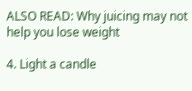ALSO READ: Why juicing may not help you lose weight

4. Light a candle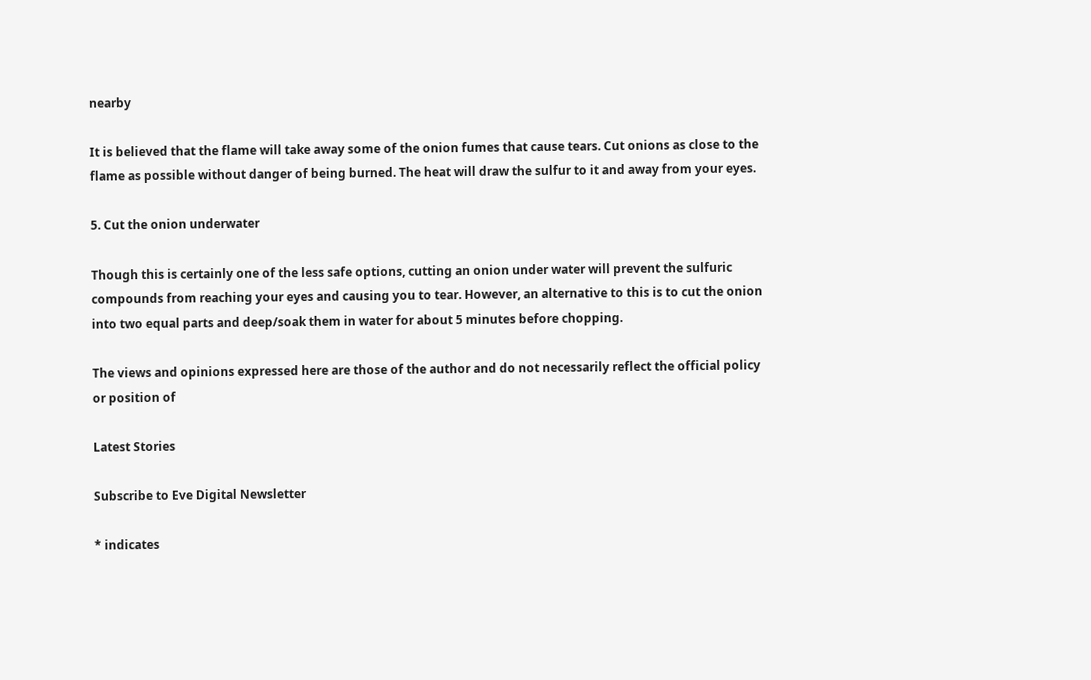nearby

It is believed that the flame will take away some of the onion fumes that cause tears. Cut onions as close to the flame as possible without danger of being burned. The heat will draw the sulfur to it and away from your eyes.

5. Cut the onion underwater

Though this is certainly one of the less safe options, cutting an onion under water will prevent the sulfuric compounds from reaching your eyes and causing you to tear. However, an alternative to this is to cut the onion into two equal parts and deep/soak them in water for about 5 minutes before chopping.

The views and opinions expressed here are those of the author and do not necessarily reflect the official policy or position of

Latest Stories

Subscribe to Eve Digital Newsletter

* indicates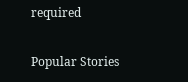required

Popular Stories